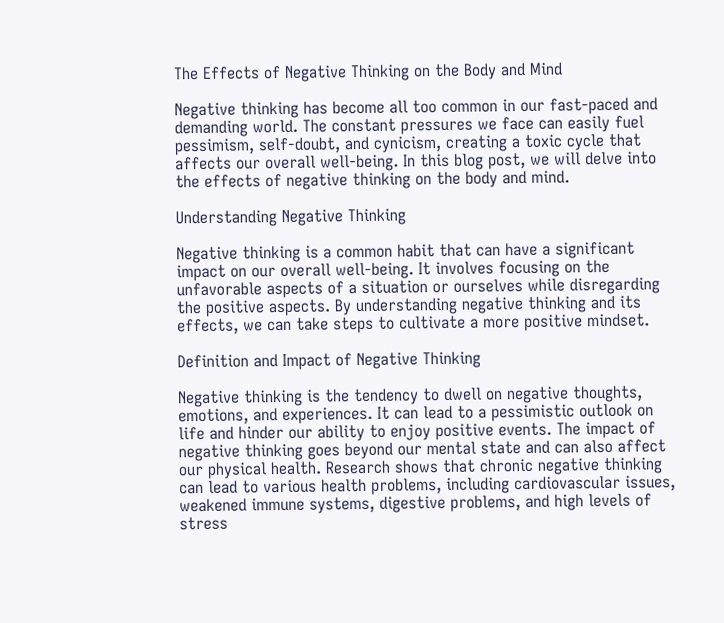The Effects of Negative Thinking on the Body and Mind

Negative thinking has become all too common in our fast-paced and demanding world. The constant pressures we face can easily fuel pessimism, self-doubt, and cynicism, creating a toxic cycle that affects our overall well-being. In this blog post, we will delve into the effects of negative thinking on the body and mind.

Understanding Negative Thinking

Negative thinking is a common habit that can have a significant impact on our overall well-being. It involves focusing on the unfavorable aspects of a situation or ourselves while disregarding the positive aspects. By understanding negative thinking and its effects, we can take steps to cultivate a more positive mindset.

Definition and Impact of Negative Thinking

Negative thinking is the tendency to dwell on negative thoughts, emotions, and experiences. It can lead to a pessimistic outlook on life and hinder our ability to enjoy positive events. The impact of negative thinking goes beyond our mental state and can also affect our physical health. Research shows that chronic negative thinking can lead to various health problems, including cardiovascular issues, weakened immune systems, digestive problems, and high levels of stress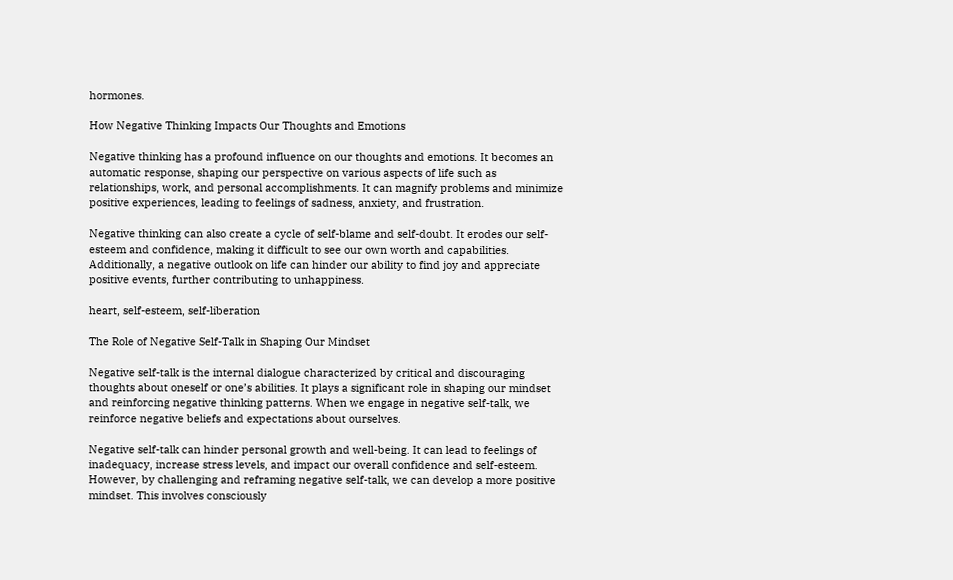hormones.

How Negative Thinking Impacts Our Thoughts and Emotions

Negative thinking has a profound influence on our thoughts and emotions. It becomes an automatic response, shaping our perspective on various aspects of life such as relationships, work, and personal accomplishments. It can magnify problems and minimize positive experiences, leading to feelings of sadness, anxiety, and frustration.

Negative thinking can also create a cycle of self-blame and self-doubt. It erodes our self-esteem and confidence, making it difficult to see our own worth and capabilities. Additionally, a negative outlook on life can hinder our ability to find joy and appreciate positive events, further contributing to unhappiness.

heart, self-esteem, self-liberation

The Role of Negative Self-Talk in Shaping Our Mindset

Negative self-talk is the internal dialogue characterized by critical and discouraging thoughts about oneself or one’s abilities. It plays a significant role in shaping our mindset and reinforcing negative thinking patterns. When we engage in negative self-talk, we reinforce negative beliefs and expectations about ourselves.

Negative self-talk can hinder personal growth and well-being. It can lead to feelings of inadequacy, increase stress levels, and impact our overall confidence and self-esteem. However, by challenging and reframing negative self-talk, we can develop a more positive mindset. This involves consciously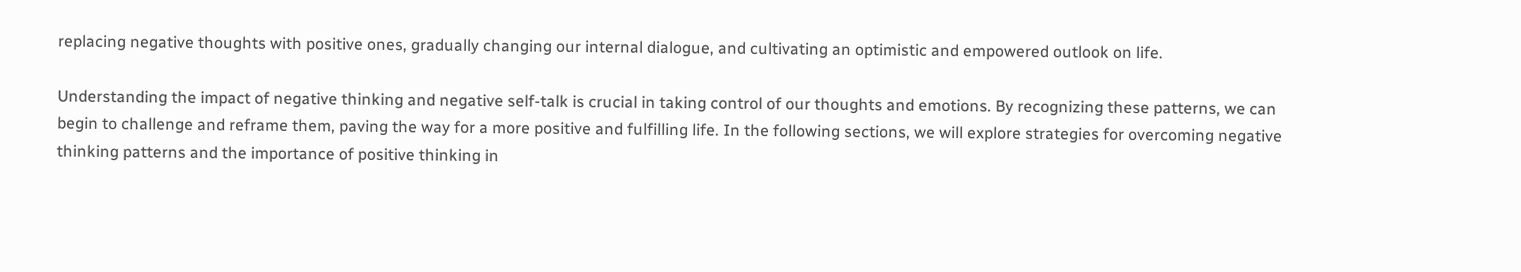replacing negative thoughts with positive ones, gradually changing our internal dialogue, and cultivating an optimistic and empowered outlook on life.

Understanding the impact of negative thinking and negative self-talk is crucial in taking control of our thoughts and emotions. By recognizing these patterns, we can begin to challenge and reframe them, paving the way for a more positive and fulfilling life. In the following sections, we will explore strategies for overcoming negative thinking patterns and the importance of positive thinking in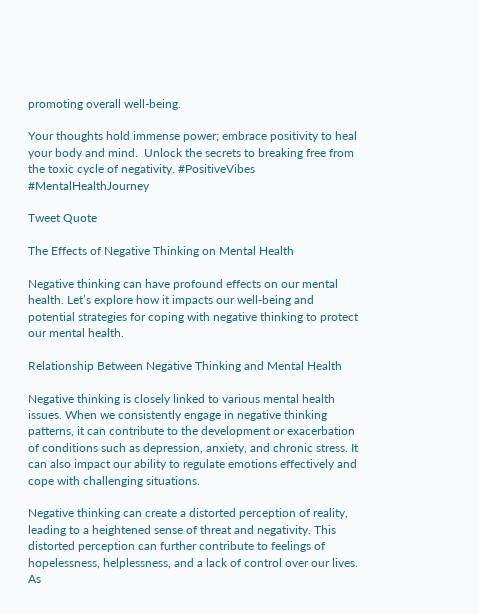promoting overall well-being.

Your thoughts hold immense power; embrace positivity to heal your body and mind.  Unlock the secrets to breaking free from the toxic cycle of negativity. #PositiveVibes #MentalHealthJourney

Tweet Quote

The Effects of Negative Thinking on Mental Health

Negative thinking can have profound effects on our mental health. Let’s explore how it impacts our well-being and potential strategies for coping with negative thinking to protect our mental health.

Relationship Between Negative Thinking and Mental Health

Negative thinking is closely linked to various mental health issues. When we consistently engage in negative thinking patterns, it can contribute to the development or exacerbation of conditions such as depression, anxiety, and chronic stress. It can also impact our ability to regulate emotions effectively and cope with challenging situations.

Negative thinking can create a distorted perception of reality, leading to a heightened sense of threat and negativity. This distorted perception can further contribute to feelings of hopelessness, helplessness, and a lack of control over our lives. As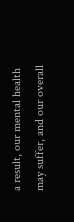a result, our mental health may suffer, and our overall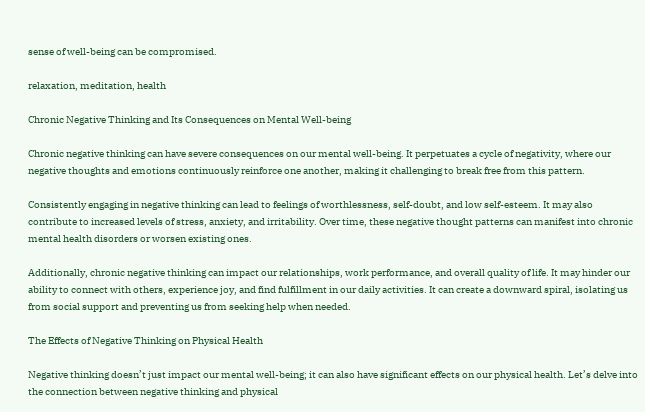sense of well-being can be compromised.

relaxation, meditation, health

Chronic Negative Thinking and Its Consequences on Mental Well-being

Chronic negative thinking can have severe consequences on our mental well-being. It perpetuates a cycle of negativity, where our negative thoughts and emotions continuously reinforce one another, making it challenging to break free from this pattern.

Consistently engaging in negative thinking can lead to feelings of worthlessness, self-doubt, and low self-esteem. It may also contribute to increased levels of stress, anxiety, and irritability. Over time, these negative thought patterns can manifest into chronic mental health disorders or worsen existing ones.

Additionally, chronic negative thinking can impact our relationships, work performance, and overall quality of life. It may hinder our ability to connect with others, experience joy, and find fulfillment in our daily activities. It can create a downward spiral, isolating us from social support and preventing us from seeking help when needed.

The Effects of Negative Thinking on Physical Health

Negative thinking doesn’t just impact our mental well-being; it can also have significant effects on our physical health. Let’s delve into the connection between negative thinking and physical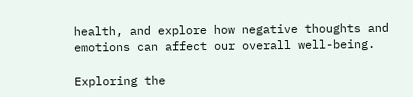health, and explore how negative thoughts and emotions can affect our overall well-being.

Exploring the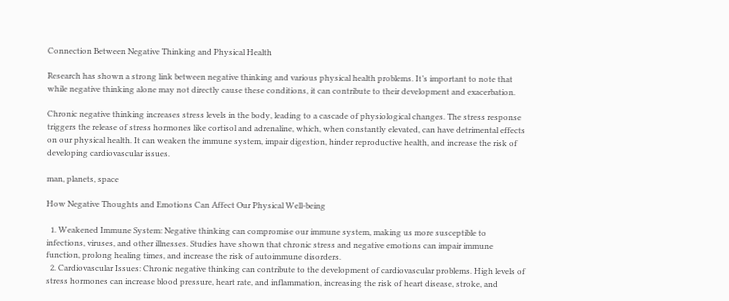Connection Between Negative Thinking and Physical Health

Research has shown a strong link between negative thinking and various physical health problems. It’s important to note that while negative thinking alone may not directly cause these conditions, it can contribute to their development and exacerbation.

Chronic negative thinking increases stress levels in the body, leading to a cascade of physiological changes. The stress response triggers the release of stress hormones like cortisol and adrenaline, which, when constantly elevated, can have detrimental effects on our physical health. It can weaken the immune system, impair digestion, hinder reproductive health, and increase the risk of developing cardiovascular issues.

man, planets, space

How Negative Thoughts and Emotions Can Affect Our Physical Well-being

  1. Weakened Immune System: Negative thinking can compromise our immune system, making us more susceptible to infections, viruses, and other illnesses. Studies have shown that chronic stress and negative emotions can impair immune function, prolong healing times, and increase the risk of autoimmune disorders.
  2. Cardiovascular Issues: Chronic negative thinking can contribute to the development of cardiovascular problems. High levels of stress hormones can increase blood pressure, heart rate, and inflammation, increasing the risk of heart disease, stroke, and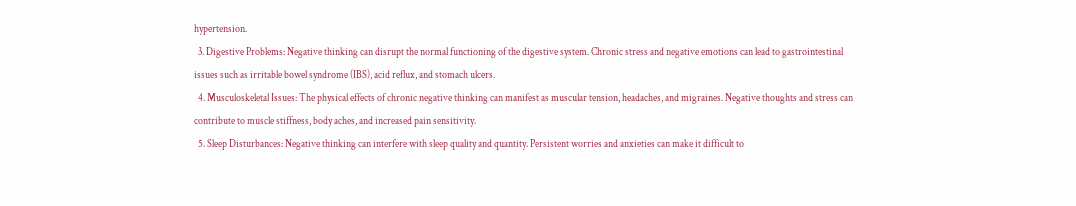hypertension.
  3. Digestive Problems: Negative thinking can disrupt the normal functioning of the digestive system. Chronic stress and negative emotions can lead to gastrointestinal issues such as irritable bowel syndrome (IBS), acid reflux, and stomach ulcers.
  4. Musculoskeletal Issues: The physical effects of chronic negative thinking can manifest as muscular tension, headaches, and migraines. Negative thoughts and stress can contribute to muscle stiffness, body aches, and increased pain sensitivity.
  5. Sleep Disturbances: Negative thinking can interfere with sleep quality and quantity. Persistent worries and anxieties can make it difficult to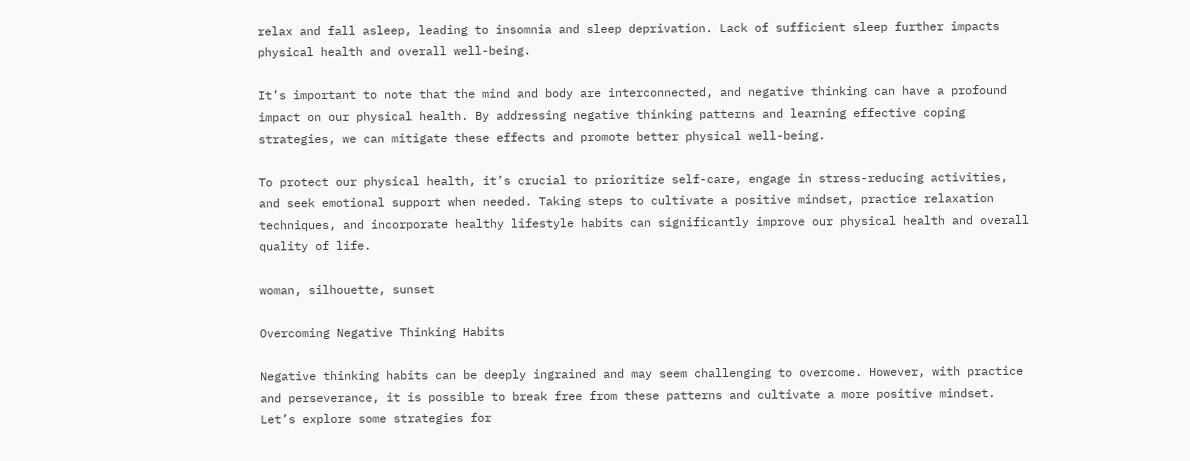relax and fall asleep, leading to insomnia and sleep deprivation. Lack of sufficient sleep further impacts physical health and overall well-being.

It’s important to note that the mind and body are interconnected, and negative thinking can have a profound impact on our physical health. By addressing negative thinking patterns and learning effective coping strategies, we can mitigate these effects and promote better physical well-being.

To protect our physical health, it’s crucial to prioritize self-care, engage in stress-reducing activities, and seek emotional support when needed. Taking steps to cultivate a positive mindset, practice relaxation techniques, and incorporate healthy lifestyle habits can significantly improve our physical health and overall quality of life.

woman, silhouette, sunset

Overcoming Negative Thinking Habits

Negative thinking habits can be deeply ingrained and may seem challenging to overcome. However, with practice and perseverance, it is possible to break free from these patterns and cultivate a more positive mindset. Let’s explore some strategies for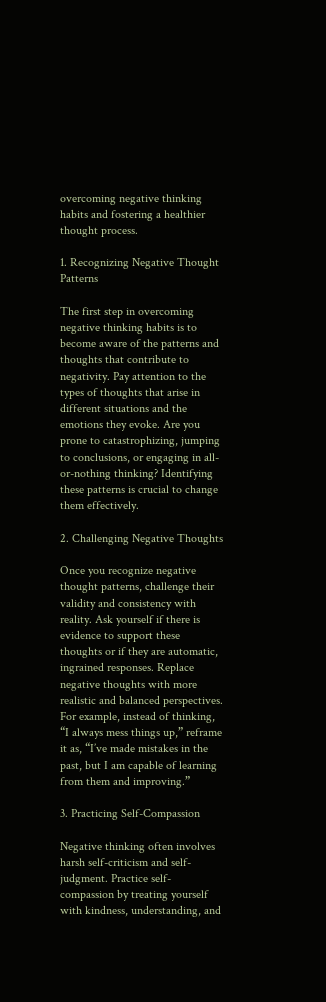overcoming negative thinking habits and fostering a healthier thought process.

1. Recognizing Negative Thought Patterns

The first step in overcoming negative thinking habits is to become aware of the patterns and thoughts that contribute to negativity. Pay attention to the types of thoughts that arise in different situations and the emotions they evoke. Are you prone to catastrophizing, jumping to conclusions, or engaging in all-or-nothing thinking? Identifying these patterns is crucial to change them effectively.

2. Challenging Negative Thoughts

Once you recognize negative thought patterns, challenge their validity and consistency with reality. Ask yourself if there is evidence to support these thoughts or if they are automatic, ingrained responses. Replace negative thoughts with more realistic and balanced perspectives. For example, instead of thinking, “I always mess things up,” reframe it as, “I’ve made mistakes in the past, but I am capable of learning from them and improving.”

3. Practicing Self-Compassion

Negative thinking often involves harsh self-criticism and self-judgment. Practice self-compassion by treating yourself with kindness, understanding, and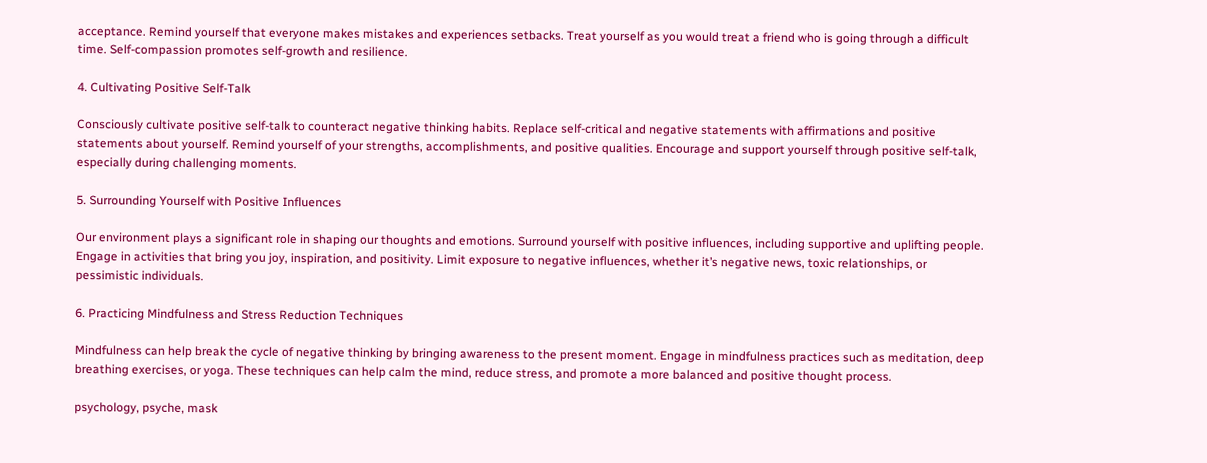acceptance. Remind yourself that everyone makes mistakes and experiences setbacks. Treat yourself as you would treat a friend who is going through a difficult time. Self-compassion promotes self-growth and resilience.

4. Cultivating Positive Self-Talk

Consciously cultivate positive self-talk to counteract negative thinking habits. Replace self-critical and negative statements with affirmations and positive statements about yourself. Remind yourself of your strengths, accomplishments, and positive qualities. Encourage and support yourself through positive self-talk, especially during challenging moments.

5. Surrounding Yourself with Positive Influences

Our environment plays a significant role in shaping our thoughts and emotions. Surround yourself with positive influences, including supportive and uplifting people. Engage in activities that bring you joy, inspiration, and positivity. Limit exposure to negative influences, whether it’s negative news, toxic relationships, or pessimistic individuals.

6. Practicing Mindfulness and Stress Reduction Techniques

Mindfulness can help break the cycle of negative thinking by bringing awareness to the present moment. Engage in mindfulness practices such as meditation, deep breathing exercises, or yoga. These techniques can help calm the mind, reduce stress, and promote a more balanced and positive thought process.

psychology, psyche, mask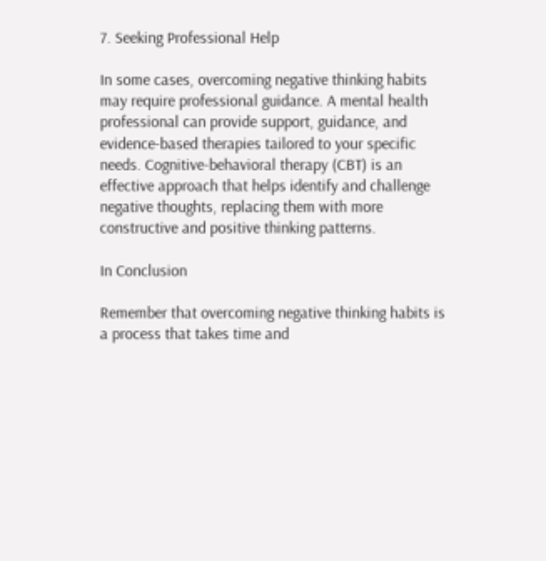7. Seeking Professional Help

In some cases, overcoming negative thinking habits may require professional guidance. A mental health professional can provide support, guidance, and evidence-based therapies tailored to your specific needs. Cognitive-behavioral therapy (CBT) is an effective approach that helps identify and challenge negative thoughts, replacing them with more constructive and positive thinking patterns.

In Conclusion

Remember that overcoming negative thinking habits is a process that takes time and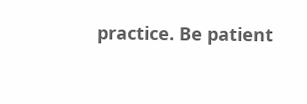practice. Be patient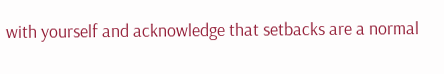with yourself and acknowledge that setbacks are a normal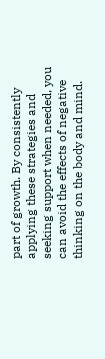part of growth. By consistently applying these strategies and seeking support when needed, you can avoid the effects of negative thinking on the body and mind.